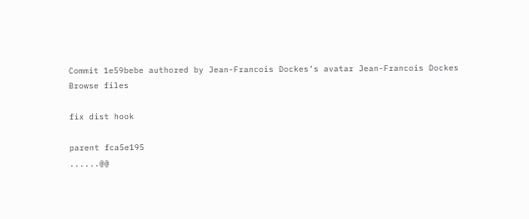Commit 1e59bebe authored by Jean-Francois Dockes's avatar Jean-Francois Dockes
Browse files

fix dist hook

parent fca5e195
......@@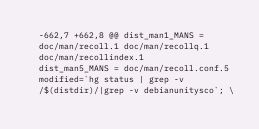-662,7 +662,8 @@ dist_man1_MANS = doc/man/recoll.1 doc/man/recollq.1 doc/man/recollindex.1
dist_man5_MANS = doc/man/recoll.conf.5
modified=`hg status | grep -v /$(distdir)/|grep -v debianunitysco`; \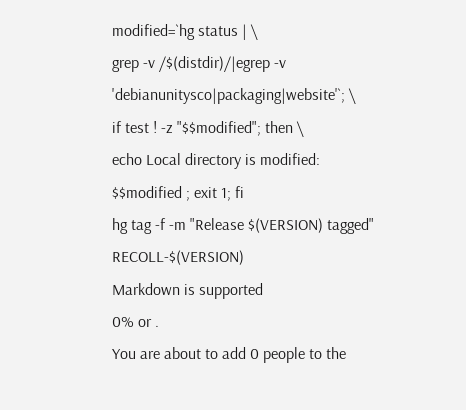modified=`hg status | \
grep -v /$(distdir)/|egrep -v 'debianunitysco|packaging|website'`; \
if test ! -z "$$modified"; then \
echo Local directory is modified: $$modified ; exit 1; fi
hg tag -f -m "Release $(VERSION) tagged" RECOLL-$(VERSION)
Markdown is supported
0% or .
You are about to add 0 people to the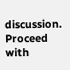discussion. Proceed with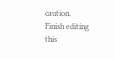caution.
Finish editing this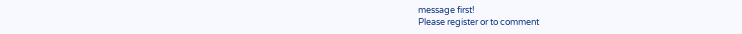message first!
Please register or to comment